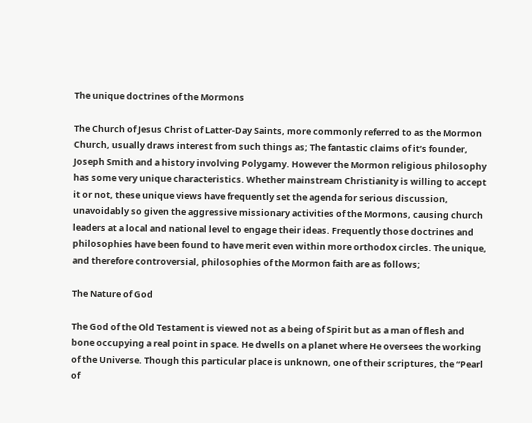The unique doctrines of the Mormons

The Church of Jesus Christ of Latter-Day Saints, more commonly referred to as the Mormon Church, usually draws interest from such things as; The fantastic claims of it’s founder, Joseph Smith and a history involving Polygamy. However the Mormon religious philosophy has some very unique characteristics. Whether mainstream Christianity is willing to accept it or not, these unique views have frequently set the agenda for serious discussion, unavoidably so given the aggressive missionary activities of the Mormons, causing church leaders at a local and national level to engage their ideas. Frequently those doctrines and philosophies have been found to have merit even within more orthodox circles. The unique, and therefore controversial, philosophies of the Mormon faith are as follows;

The Nature of God

The God of the Old Testament is viewed not as a being of Spirit but as a man of flesh and bone occupying a real point in space. He dwells on a planet where He oversees the working of the Universe. Though this particular place is unknown, one of their scriptures, the “Pearl of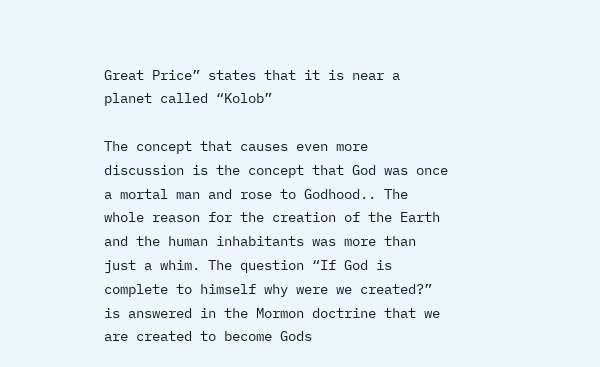Great Price” states that it is near a planet called “Kolob”

The concept that causes even more discussion is the concept that God was once a mortal man and rose to Godhood.. The whole reason for the creation of the Earth and the human inhabitants was more than just a whim. The question “If God is complete to himself why were we created?” is answered in the Mormon doctrine that we are created to become Gods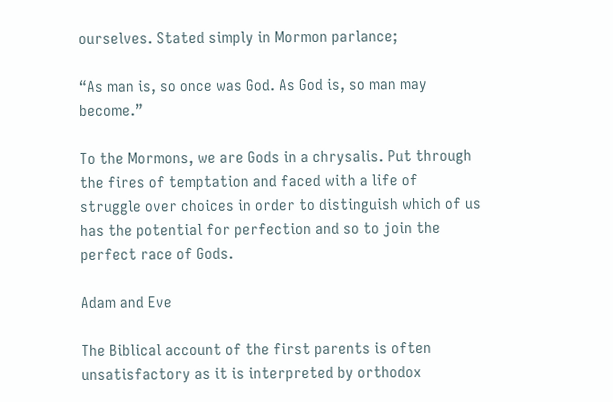ourselves. Stated simply in Mormon parlance;

“As man is, so once was God. As God is, so man may become.”

To the Mormons, we are Gods in a chrysalis. Put through the fires of temptation and faced with a life of struggle over choices in order to distinguish which of us has the potential for perfection and so to join the perfect race of Gods.

Adam and Eve

The Biblical account of the first parents is often unsatisfactory as it is interpreted by orthodox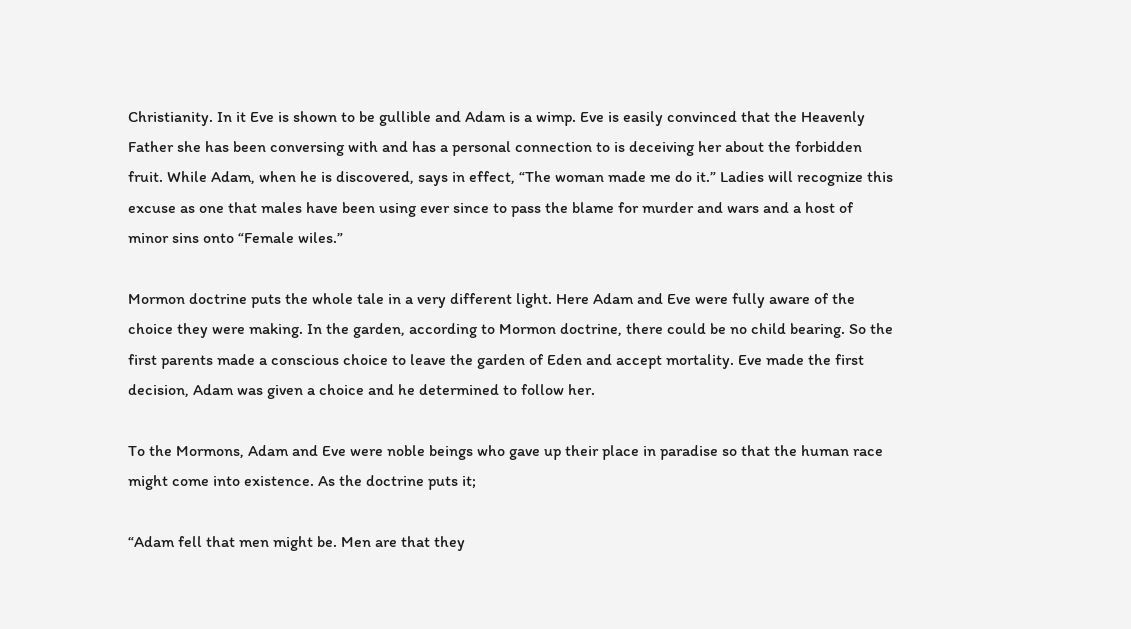Christianity. In it Eve is shown to be gullible and Adam is a wimp. Eve is easily convinced that the Heavenly Father she has been conversing with and has a personal connection to is deceiving her about the forbidden fruit. While Adam, when he is discovered, says in effect, “The woman made me do it.” Ladies will recognize this excuse as one that males have been using ever since to pass the blame for murder and wars and a host of minor sins onto “Female wiles.”

Mormon doctrine puts the whole tale in a very different light. Here Adam and Eve were fully aware of the choice they were making. In the garden, according to Mormon doctrine, there could be no child bearing. So the first parents made a conscious choice to leave the garden of Eden and accept mortality. Eve made the first decision, Adam was given a choice and he determined to follow her.

To the Mormons, Adam and Eve were noble beings who gave up their place in paradise so that the human race might come into existence. As the doctrine puts it;

“Adam fell that men might be. Men are that they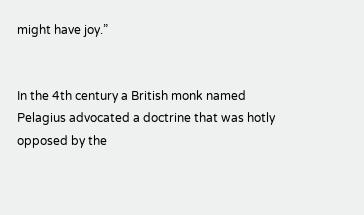might have joy.”


In the 4th century a British monk named Pelagius advocated a doctrine that was hotly opposed by the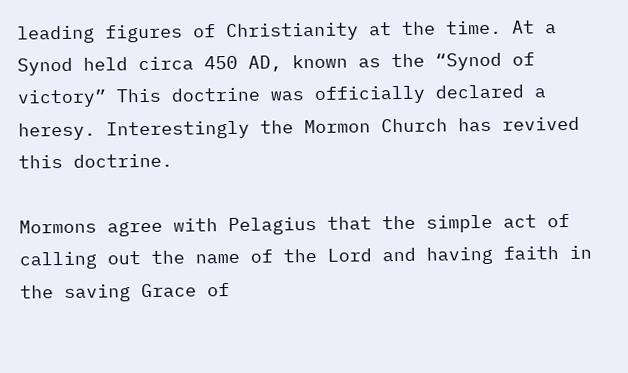leading figures of Christianity at the time. At a Synod held circa 450 AD, known as the “Synod of victory” This doctrine was officially declared a heresy. Interestingly the Mormon Church has revived this doctrine.

Mormons agree with Pelagius that the simple act of calling out the name of the Lord and having faith in the saving Grace of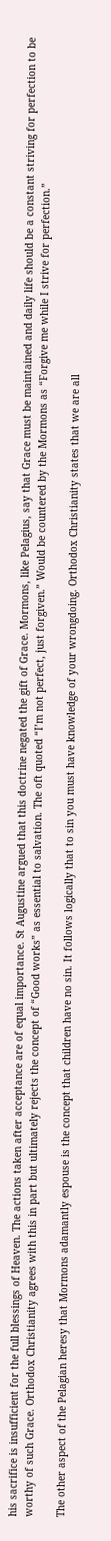his sacrifice is insufficient for the full blessings of Heaven. The actions taken after acceptance are of equal importance. St Augustine argued that this doctrine negated the gift of Grace. Mormons, like Pelagius, say that Grace must be maintained and daily life should be a constant striving for perfection to be worthy of such Grace. Orthodox Christianity agrees with this in part but ultimately rejects the concept of “Good works” as essential to salvation. The oft quoted “I’m not perfect, just forgiven.” Would be countered by the Mormons as “Forgive me while I strive for perfection.”

The other aspect of the Pelagian heresy that Mormons adamantly espouse is the concept that children have no sin. It follows logically that to sin you must have knowledge of your wrongdoing. Orthodox Christianity states that we are all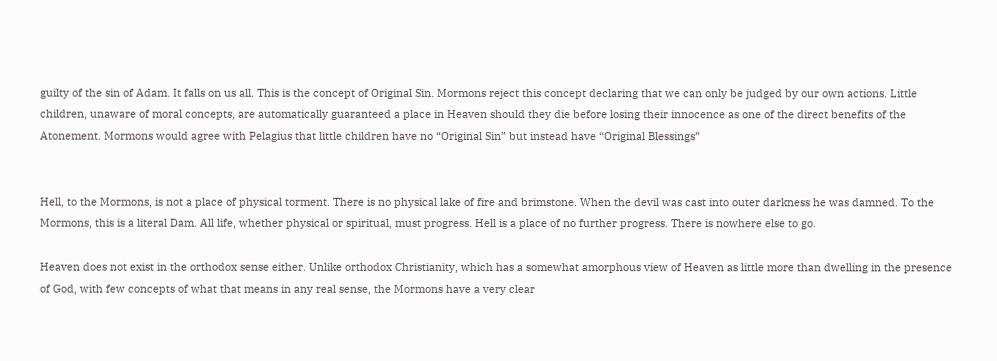guilty of the sin of Adam. It falls on us all. This is the concept of Original Sin. Mormons reject this concept declaring that we can only be judged by our own actions. Little children, unaware of moral concepts, are automatically guaranteed a place in Heaven should they die before losing their innocence as one of the direct benefits of the Atonement. Mormons would agree with Pelagius that little children have no “Original Sin” but instead have “Original Blessings”


Hell, to the Mormons, is not a place of physical torment. There is no physical lake of fire and brimstone. When the devil was cast into outer darkness he was damned. To the Mormons, this is a literal Dam. All life, whether physical or spiritual, must progress. Hell is a place of no further progress. There is nowhere else to go.

Heaven does not exist in the orthodox sense either. Unlike orthodox Christianity, which has a somewhat amorphous view of Heaven as little more than dwelling in the presence of God, with few concepts of what that means in any real sense, the Mormons have a very clear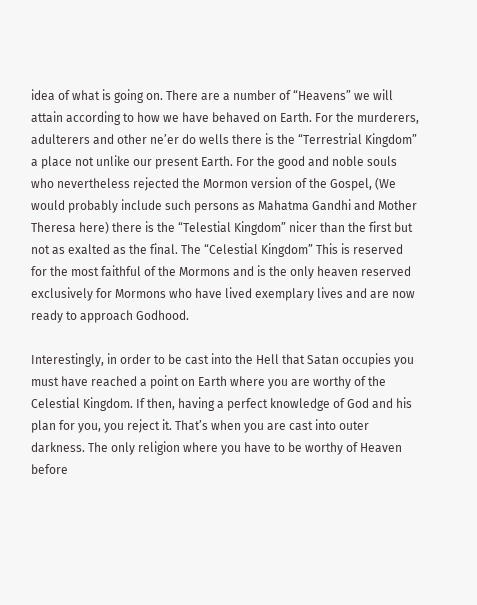idea of what is going on. There are a number of “Heavens” we will attain according to how we have behaved on Earth. For the murderers, adulterers and other ne’er do wells there is the “Terrestrial Kingdom” a place not unlike our present Earth. For the good and noble souls who nevertheless rejected the Mormon version of the Gospel, (We would probably include such persons as Mahatma Gandhi and Mother Theresa here) there is the “Telestial Kingdom” nicer than the first but not as exalted as the final. The “Celestial Kingdom” This is reserved for the most faithful of the Mormons and is the only heaven reserved exclusively for Mormons who have lived exemplary lives and are now ready to approach Godhood.

Interestingly, in order to be cast into the Hell that Satan occupies you must have reached a point on Earth where you are worthy of the Celestial Kingdom. If then, having a perfect knowledge of God and his plan for you, you reject it. That’s when you are cast into outer darkness. The only religion where you have to be worthy of Heaven before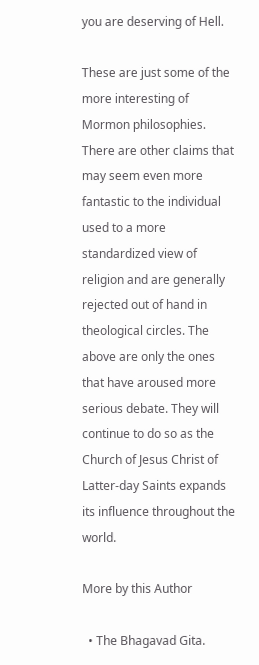you are deserving of Hell.

These are just some of the more interesting of Mormon philosophies. There are other claims that may seem even more fantastic to the individual used to a more standardized view of religion and are generally rejected out of hand in theological circles. The above are only the ones that have aroused more serious debate. They will continue to do so as the Church of Jesus Christ of Latter-day Saints expands its influence throughout the world.

More by this Author

  • The Bhagavad Gita.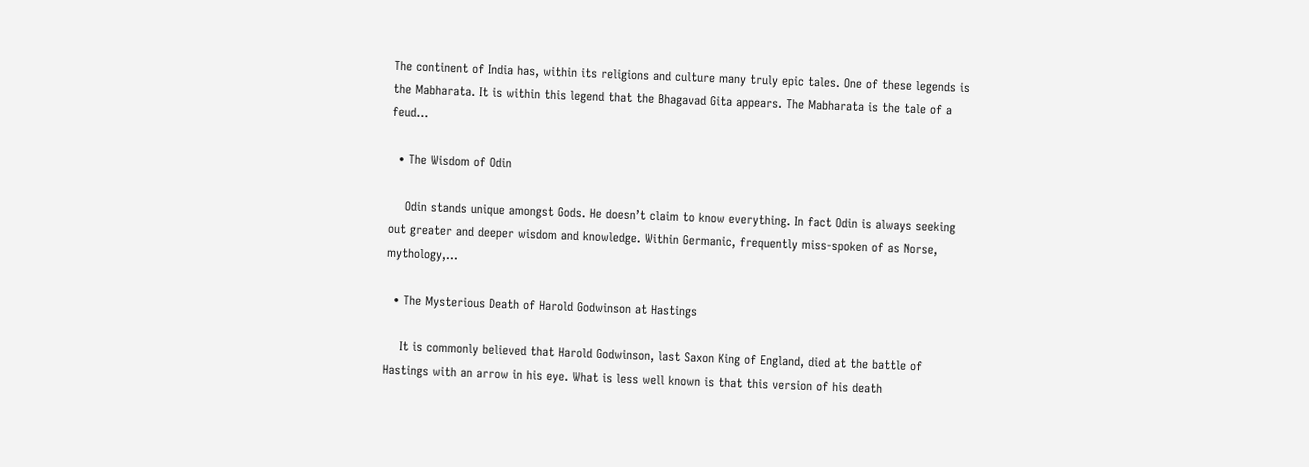The continent of India has, within its religions and culture many truly epic tales. One of these legends is the Mabharata. It is within this legend that the Bhagavad Gita appears. The Mabharata is the tale of a feud...

  • The Wisdom of Odin

    Odin stands unique amongst Gods. He doesn’t claim to know everything. In fact Odin is always seeking out greater and deeper wisdom and knowledge. Within Germanic, frequently miss-spoken of as Norse, mythology,...

  • The Mysterious Death of Harold Godwinson at Hastings

    It is commonly believed that Harold Godwinson, last Saxon King of England, died at the battle of Hastings with an arrow in his eye. What is less well known is that this version of his death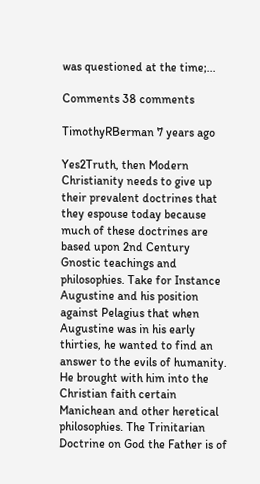was questioned at the time;...

Comments 38 comments

TimothyRBerman 7 years ago

Yes2Truth, then Modern Christianity needs to give up their prevalent doctrines that they espouse today because much of these doctrines are based upon 2nd Century Gnostic teachings and philosophies. Take for Instance Augustine and his position against Pelagius that when Augustine was in his early thirties, he wanted to find an answer to the evils of humanity. He brought with him into the Christian faith certain Manichean and other heretical philosophies. The Trinitarian Doctrine on God the Father is of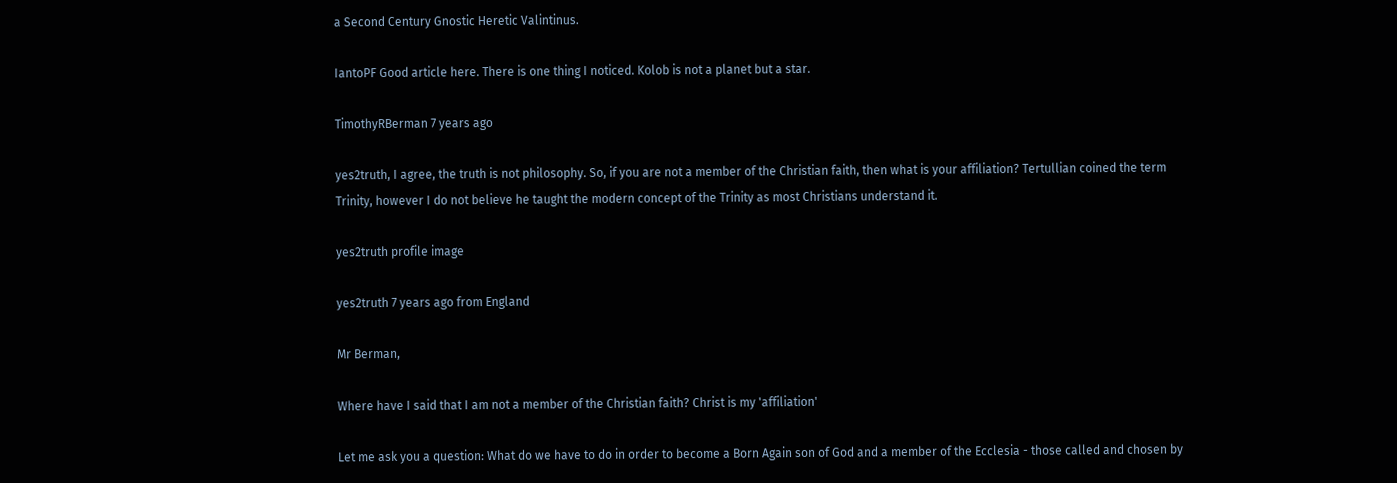a Second Century Gnostic Heretic Valintinus.

IantoPF Good article here. There is one thing I noticed. Kolob is not a planet but a star.

TimothyRBerman 7 years ago

yes2truth, I agree, the truth is not philosophy. So, if you are not a member of the Christian faith, then what is your affiliation? Tertullian coined the term Trinity, however I do not believe he taught the modern concept of the Trinity as most Christians understand it.

yes2truth profile image

yes2truth 7 years ago from England

Mr Berman,

Where have I said that I am not a member of the Christian faith? Christ is my 'affiliation'

Let me ask you a question: What do we have to do in order to become a Born Again son of God and a member of the Ecclesia - those called and chosen by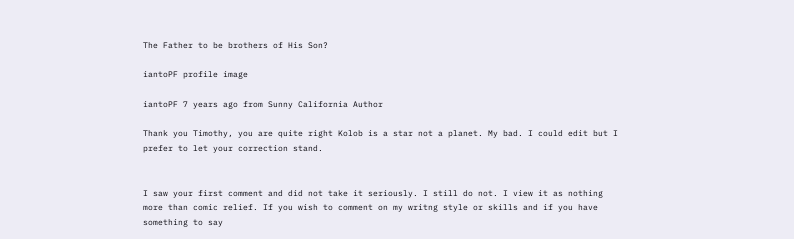The Father to be brothers of His Son?

iantoPF profile image

iantoPF 7 years ago from Sunny California Author

Thank you Timothy, you are quite right Kolob is a star not a planet. My bad. I could edit but I prefer to let your correction stand.


I saw your first comment and did not take it seriously. I still do not. I view it as nothing more than comic relief. If you wish to comment on my writng style or skills and if you have something to say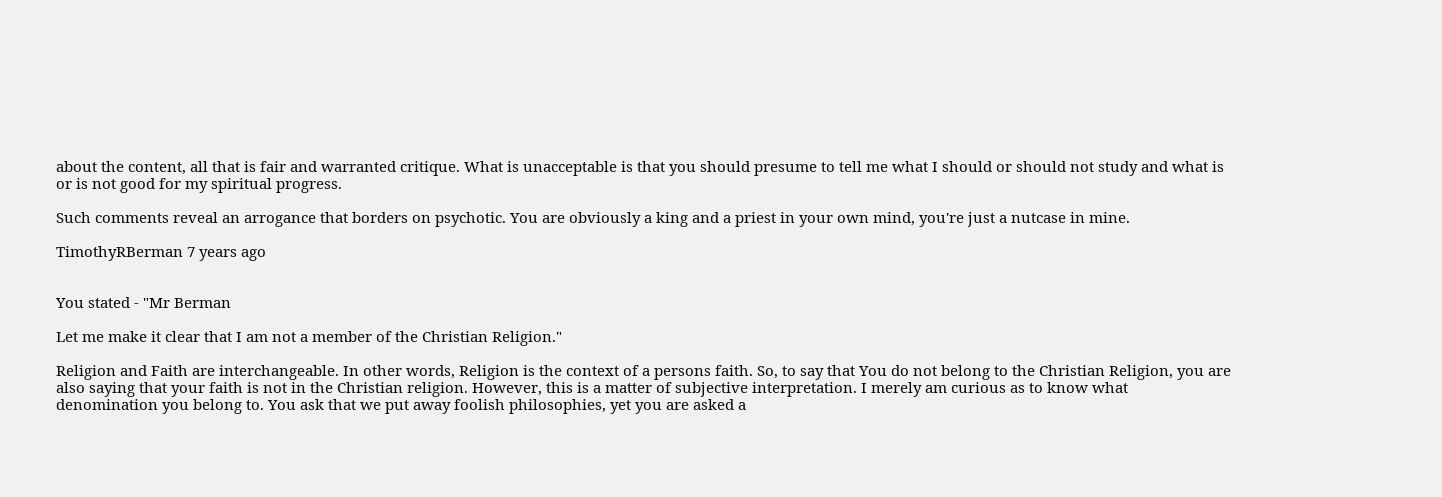about the content, all that is fair and warranted critique. What is unacceptable is that you should presume to tell me what I should or should not study and what is or is not good for my spiritual progress.

Such comments reveal an arrogance that borders on psychotic. You are obviously a king and a priest in your own mind, you're just a nutcase in mine.

TimothyRBerman 7 years ago


You stated - "Mr Berman

Let me make it clear that I am not a member of the Christian Religion."

Religion and Faith are interchangeable. In other words, Religion is the context of a persons faith. So, to say that You do not belong to the Christian Religion, you are also saying that your faith is not in the Christian religion. However, this is a matter of subjective interpretation. I merely am curious as to know what denomination you belong to. You ask that we put away foolish philosophies, yet you are asked a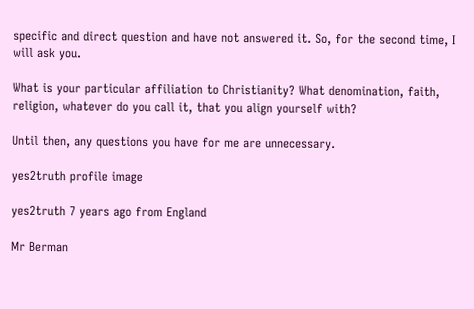specific and direct question and have not answered it. So, for the second time, I will ask you.

What is your particular affiliation to Christianity? What denomination, faith, religion, whatever do you call it, that you align yourself with?

Until then, any questions you have for me are unnecessary.

yes2truth profile image

yes2truth 7 years ago from England

Mr Berman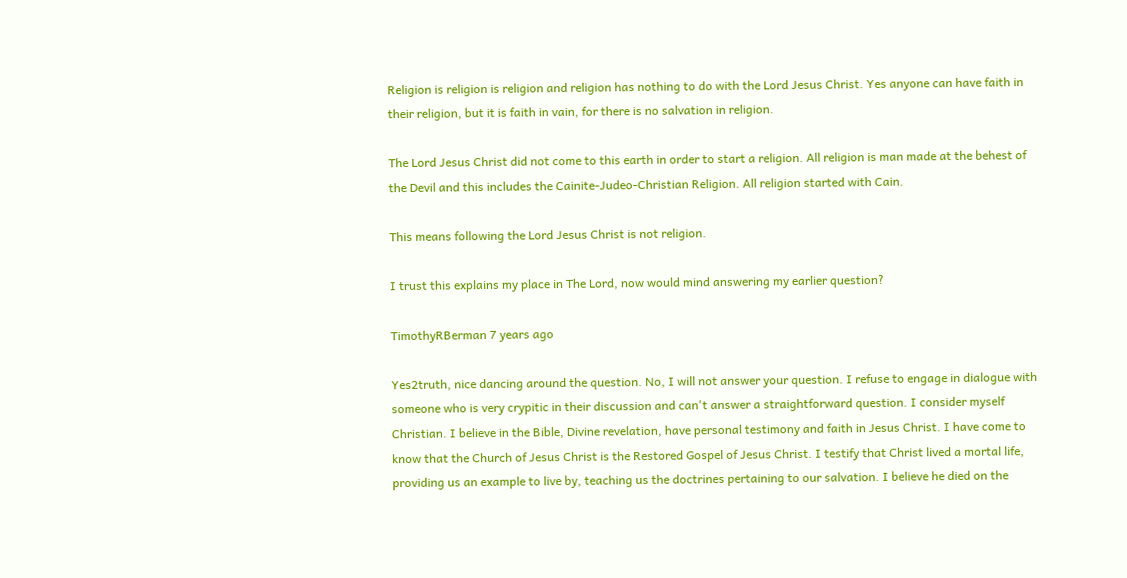Religion is religion is religion and religion has nothing to do with the Lord Jesus Christ. Yes anyone can have faith in their religion, but it is faith in vain, for there is no salvation in religion.

The Lord Jesus Christ did not come to this earth in order to start a religion. All religion is man made at the behest of the Devil and this includes the Cainite-Judeo-Christian Religion. All religion started with Cain.

This means following the Lord Jesus Christ is not religion.

I trust this explains my place in The Lord, now would mind answering my earlier question?

TimothyRBerman 7 years ago

Yes2truth, nice dancing around the question. No, I will not answer your question. I refuse to engage in dialogue with someone who is very crypitic in their discussion and can't answer a straightforward question. I consider myself Christian. I believe in the Bible, Divine revelation, have personal testimony and faith in Jesus Christ. I have come to know that the Church of Jesus Christ is the Restored Gospel of Jesus Christ. I testify that Christ lived a mortal life, providing us an example to live by, teaching us the doctrines pertaining to our salvation. I believe he died on the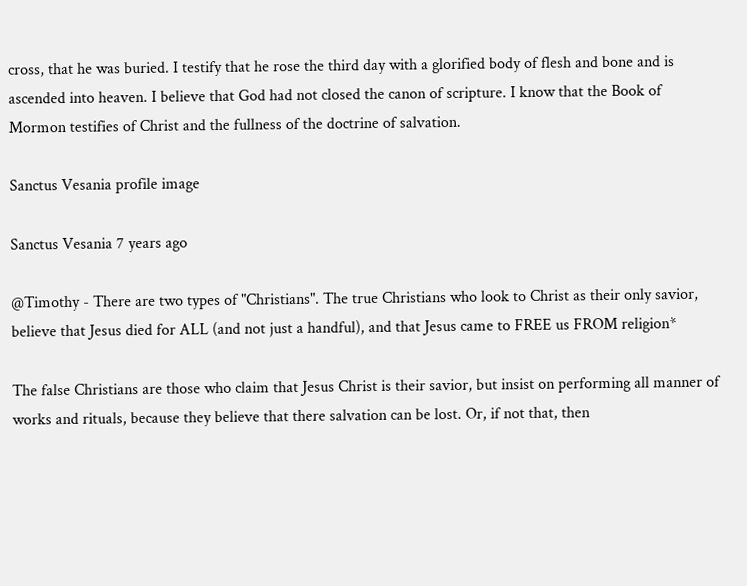cross, that he was buried. I testify that he rose the third day with a glorified body of flesh and bone and is ascended into heaven. I believe that God had not closed the canon of scripture. I know that the Book of Mormon testifies of Christ and the fullness of the doctrine of salvation.

Sanctus Vesania profile image

Sanctus Vesania 7 years ago

@Timothy - There are two types of "Christians". The true Christians who look to Christ as their only savior, believe that Jesus died for ALL (and not just a handful), and that Jesus came to FREE us FROM religion*

The false Christians are those who claim that Jesus Christ is their savior, but insist on performing all manner of works and rituals, because they believe that there salvation can be lost. Or, if not that, then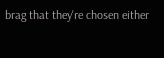brag that they're chosen either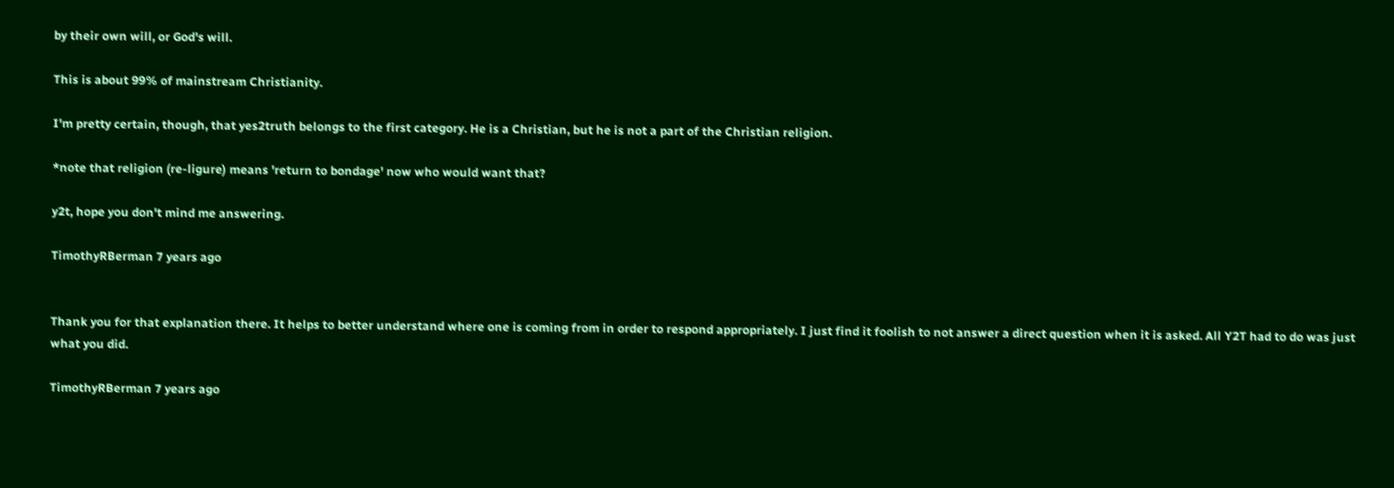by their own will, or God's will.

This is about 99% of mainstream Christianity.

I'm pretty certain, though, that yes2truth belongs to the first category. He is a Christian, but he is not a part of the Christian religion.

*note that religion (re-ligure) means 'return to bondage' now who would want that?

y2t, hope you don't mind me answering.

TimothyRBerman 7 years ago


Thank you for that explanation there. It helps to better understand where one is coming from in order to respond appropriately. I just find it foolish to not answer a direct question when it is asked. All Y2T had to do was just what you did.

TimothyRBerman 7 years ago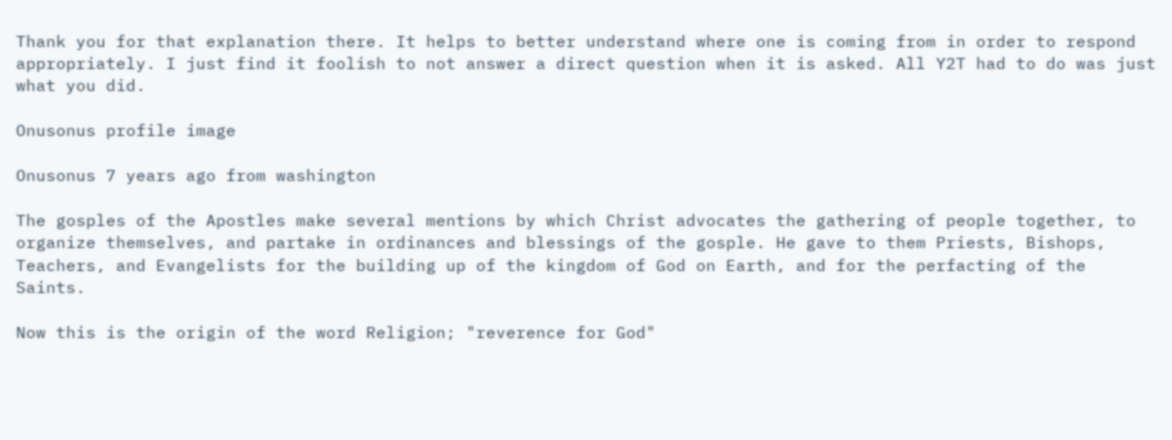Thank you for that explanation there. It helps to better understand where one is coming from in order to respond appropriately. I just find it foolish to not answer a direct question when it is asked. All Y2T had to do was just what you did.

Onusonus profile image

Onusonus 7 years ago from washington

The gosples of the Apostles make several mentions by which Christ advocates the gathering of people together, to organize themselves, and partake in ordinances and blessings of the gosple. He gave to them Priests, Bishops, Teachers, and Evangelists for the building up of the kingdom of God on Earth, and for the perfacting of the Saints.

Now this is the origin of the word Religion; "reverence for God"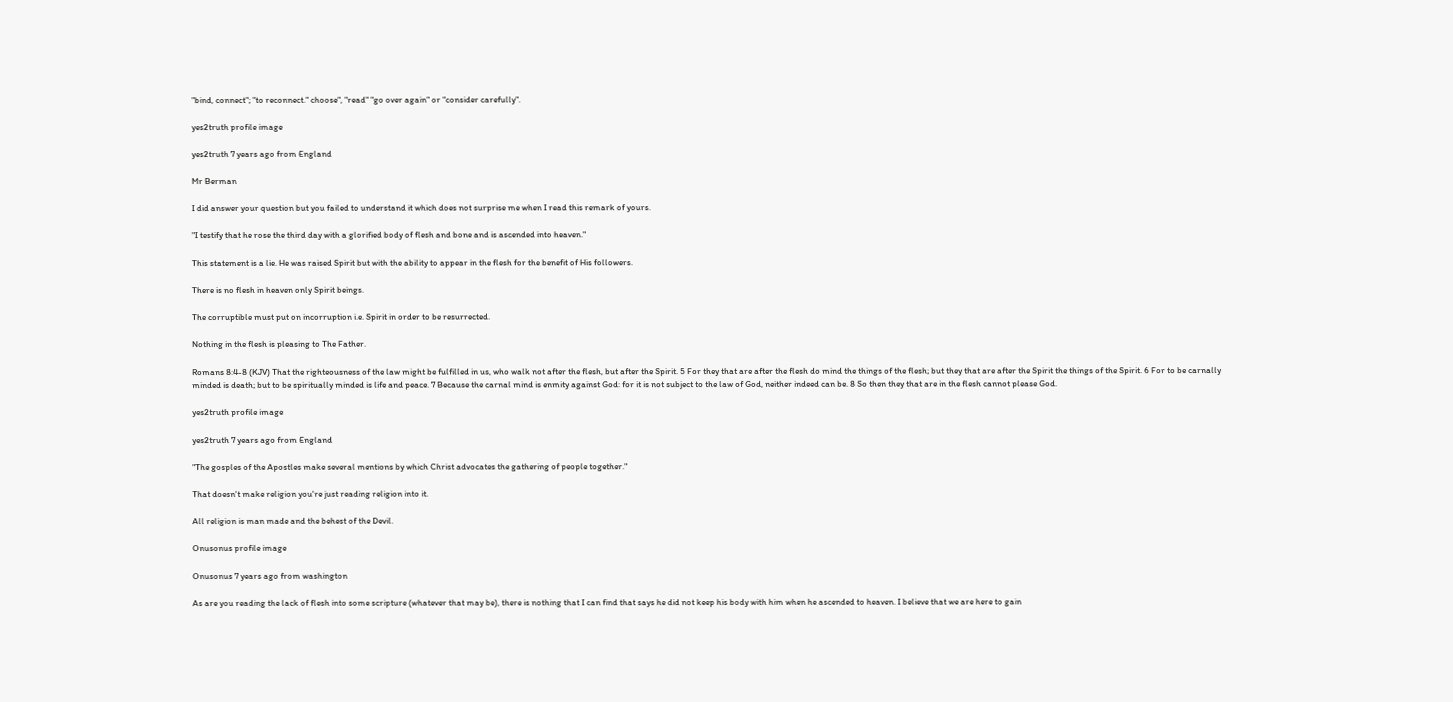"bind, connect"; "to reconnect." choose", "read" "go over again" or "consider carefully".

yes2truth profile image

yes2truth 7 years ago from England

Mr Berman

I did answer your question but you failed to understand it which does not surprise me when I read this remark of yours.

"I testify that he rose the third day with a glorified body of flesh and bone and is ascended into heaven."

This statement is a lie. He was raised Spirit but with the ability to appear in the flesh for the benefit of His followers.

There is no flesh in heaven only Spirit beings.

The corruptible must put on incorruption i.e. Spirit in order to be resurrected.

Nothing in the flesh is pleasing to The Father.

Romans 8:4-8 (KJV) That the righteousness of the law might be fulfilled in us, who walk not after the flesh, but after the Spirit. 5 For they that are after the flesh do mind the things of the flesh; but they that are after the Spirit the things of the Spirit. 6 For to be carnally minded is death; but to be spiritually minded is life and peace. 7 Because the carnal mind is enmity against God: for it is not subject to the law of God, neither indeed can be. 8 So then they that are in the flesh cannot please God.

yes2truth profile image

yes2truth 7 years ago from England

"The gosples of the Apostles make several mentions by which Christ advocates the gathering of people together."

That doesn't make religion you're just reading religion into it.

All religion is man made and the behest of the Devil.

Onusonus profile image

Onusonus 7 years ago from washington

As are you reading the lack of flesh into some scripture (whatever that may be), there is nothing that I can find that says he did not keep his body with him when he ascended to heaven. I believe that we are here to gain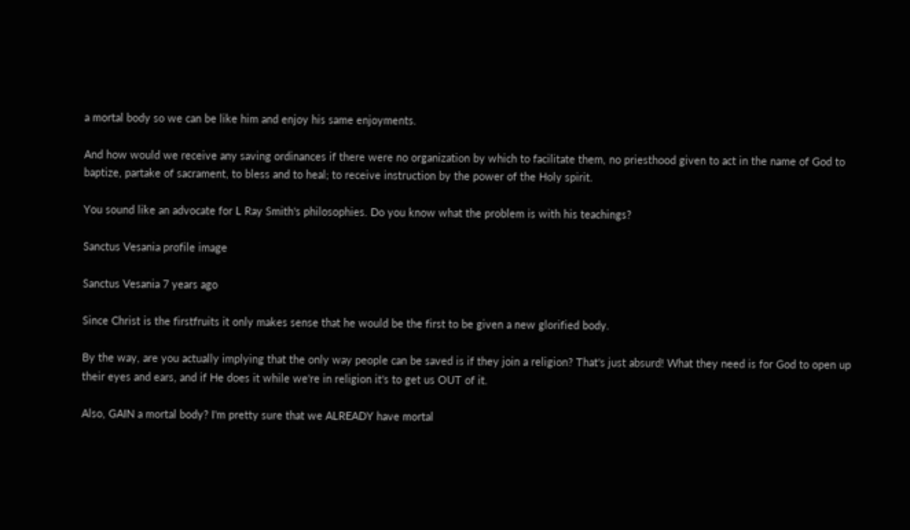a mortal body so we can be like him and enjoy his same enjoyments.

And how would we receive any saving ordinances if there were no organization by which to facilitate them, no priesthood given to act in the name of God to baptize, partake of sacrament, to bless and to heal; to receive instruction by the power of the Holy spirit.

You sound like an advocate for L Ray Smith's philosophies. Do you know what the problem is with his teachings?

Sanctus Vesania profile image

Sanctus Vesania 7 years ago

Since Christ is the firstfruits it only makes sense that he would be the first to be given a new glorified body.

By the way, are you actually implying that the only way people can be saved is if they join a religion? That's just absurd! What they need is for God to open up their eyes and ears, and if He does it while we're in religion it's to get us OUT of it.

Also, GAIN a mortal body? I'm pretty sure that we ALREADY have mortal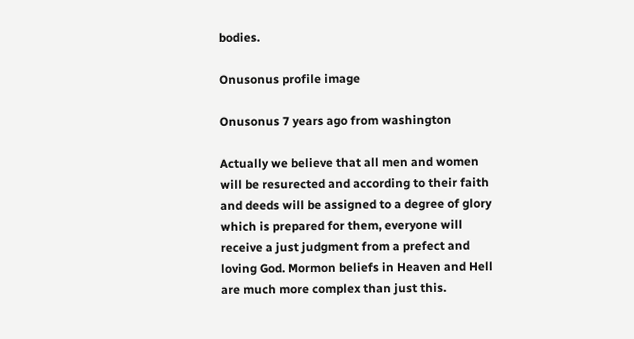bodies.

Onusonus profile image

Onusonus 7 years ago from washington

Actually we believe that all men and women will be resurected and according to their faith and deeds will be assigned to a degree of glory which is prepared for them, everyone will receive a just judgment from a prefect and loving God. Mormon beliefs in Heaven and Hell are much more complex than just this.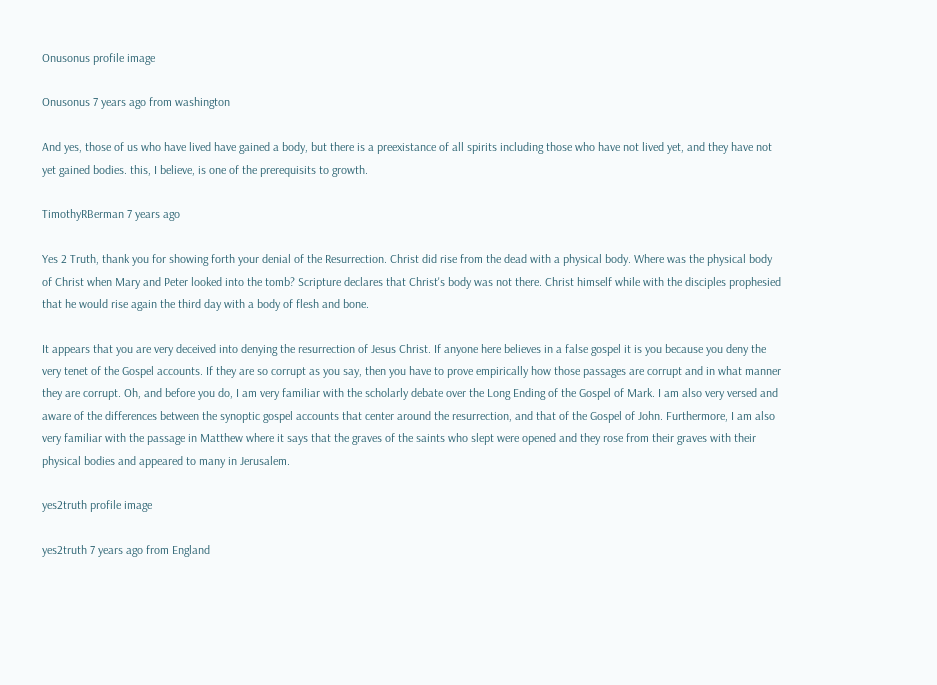Onusonus profile image

Onusonus 7 years ago from washington

And yes, those of us who have lived have gained a body, but there is a preexistance of all spirits including those who have not lived yet, and they have not yet gained bodies. this, I believe, is one of the prerequisits to growth.

TimothyRBerman 7 years ago

Yes 2 Truth, thank you for showing forth your denial of the Resurrection. Christ did rise from the dead with a physical body. Where was the physical body of Christ when Mary and Peter looked into the tomb? Scripture declares that Christ's body was not there. Christ himself while with the disciples prophesied that he would rise again the third day with a body of flesh and bone.

It appears that you are very deceived into denying the resurrection of Jesus Christ. If anyone here believes in a false gospel it is you because you deny the very tenet of the Gospel accounts. If they are so corrupt as you say, then you have to prove empirically how those passages are corrupt and in what manner they are corrupt. Oh, and before you do, I am very familiar with the scholarly debate over the Long Ending of the Gospel of Mark. I am also very versed and aware of the differences between the synoptic gospel accounts that center around the resurrection, and that of the Gospel of John. Furthermore, I am also very familiar with the passage in Matthew where it says that the graves of the saints who slept were opened and they rose from their graves with their physical bodies and appeared to many in Jerusalem.

yes2truth profile image

yes2truth 7 years ago from England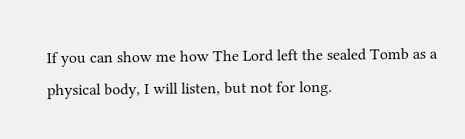If you can show me how The Lord left the sealed Tomb as a physical body, I will listen, but not for long.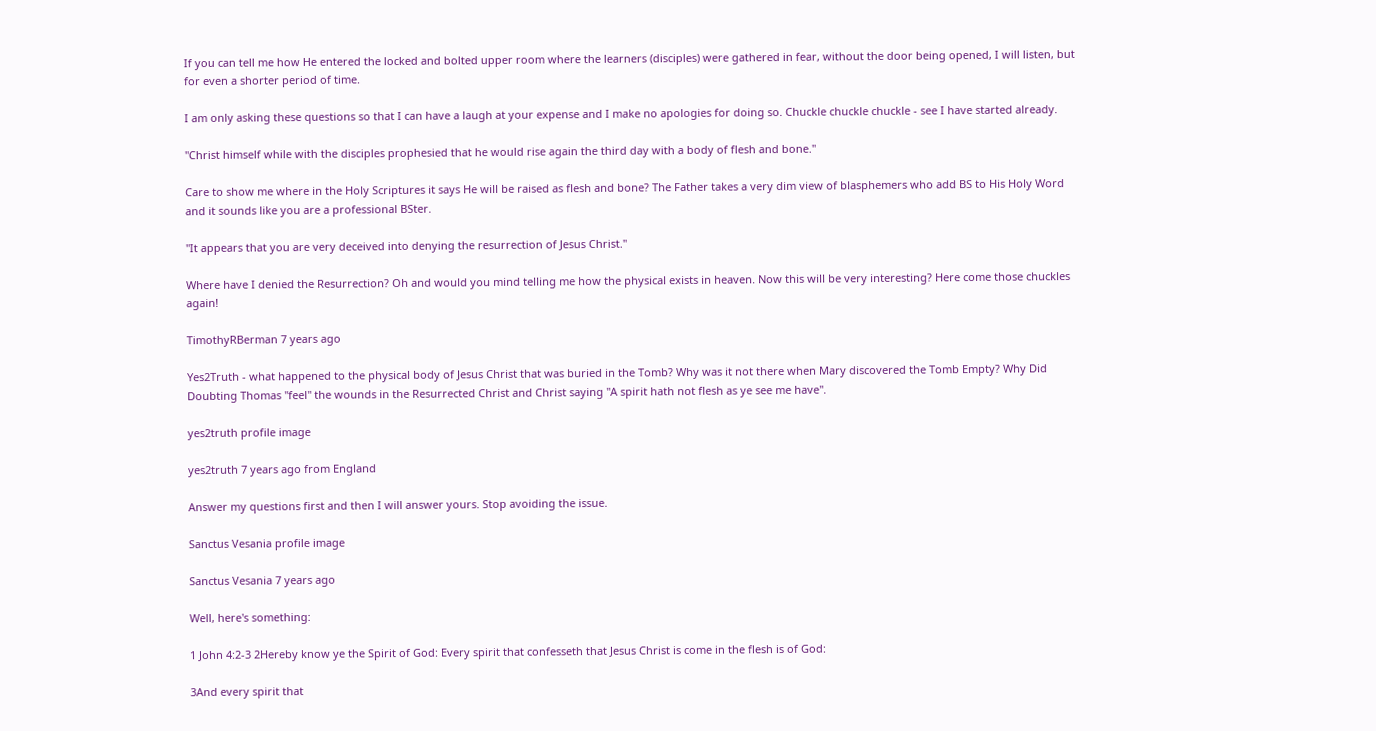If you can tell me how He entered the locked and bolted upper room where the learners (disciples) were gathered in fear, without the door being opened, I will listen, but for even a shorter period of time.

I am only asking these questions so that I can have a laugh at your expense and I make no apologies for doing so. Chuckle chuckle chuckle - see I have started already.

"Christ himself while with the disciples prophesied that he would rise again the third day with a body of flesh and bone."

Care to show me where in the Holy Scriptures it says He will be raised as flesh and bone? The Father takes a very dim view of blasphemers who add BS to His Holy Word and it sounds like you are a professional BSter.

"It appears that you are very deceived into denying the resurrection of Jesus Christ."

Where have I denied the Resurrection? Oh and would you mind telling me how the physical exists in heaven. Now this will be very interesting? Here come those chuckles again!

TimothyRBerman 7 years ago

Yes2Truth - what happened to the physical body of Jesus Christ that was buried in the Tomb? Why was it not there when Mary discovered the Tomb Empty? Why Did Doubting Thomas "feel" the wounds in the Resurrected Christ and Christ saying "A spirit hath not flesh as ye see me have".

yes2truth profile image

yes2truth 7 years ago from England

Answer my questions first and then I will answer yours. Stop avoiding the issue.

Sanctus Vesania profile image

Sanctus Vesania 7 years ago

Well, here's something:

1 John 4:2-3 2Hereby know ye the Spirit of God: Every spirit that confesseth that Jesus Christ is come in the flesh is of God:

3And every spirit that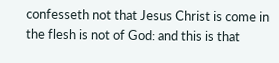confesseth not that Jesus Christ is come in the flesh is not of God: and this is that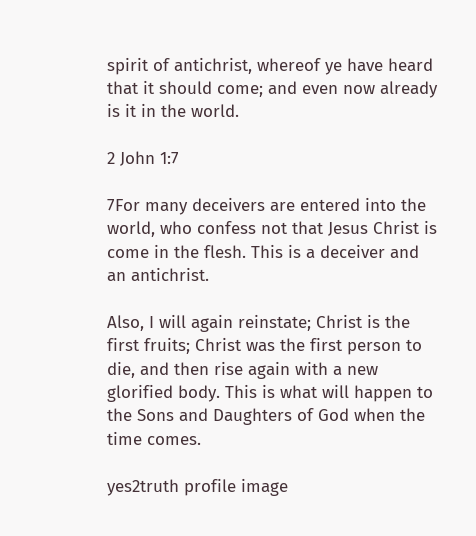spirit of antichrist, whereof ye have heard that it should come; and even now already is it in the world.

2 John 1:7

7For many deceivers are entered into the world, who confess not that Jesus Christ is come in the flesh. This is a deceiver and an antichrist.

Also, I will again reinstate; Christ is the first fruits; Christ was the first person to die, and then rise again with a new glorified body. This is what will happen to the Sons and Daughters of God when the time comes.

yes2truth profile image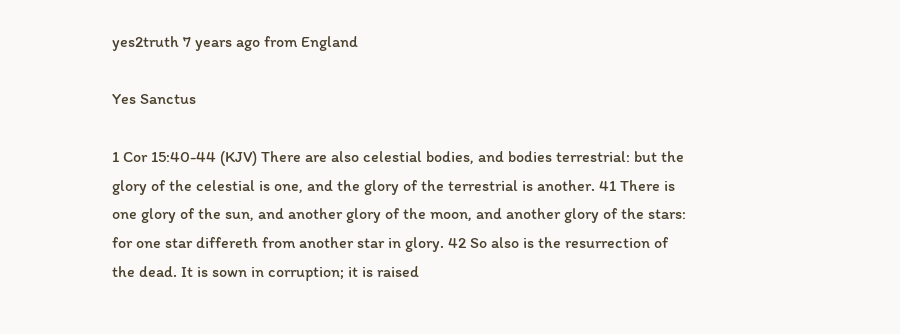yes2truth 7 years ago from England

Yes Sanctus

1 Cor 15:40-44 (KJV) There are also celestial bodies, and bodies terrestrial: but the glory of the celestial is one, and the glory of the terrestrial is another. 41 There is one glory of the sun, and another glory of the moon, and another glory of the stars: for one star differeth from another star in glory. 42 So also is the resurrection of the dead. It is sown in corruption; it is raised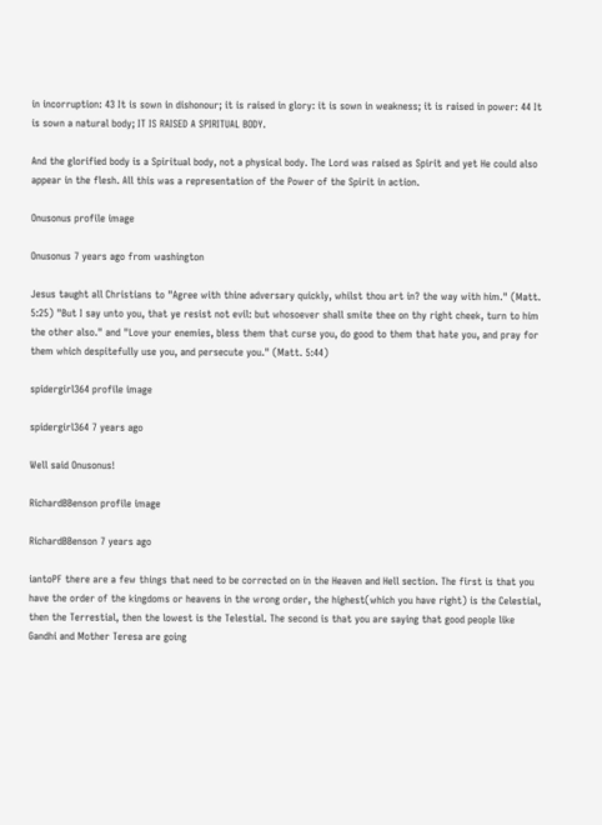in incorruption: 43 It is sown in dishonour; it is raised in glory: it is sown in weakness; it is raised in power: 44 It is sown a natural body; IT IS RAISED A SPIRITUAL BODY.

And the glorified body is a Spiritual body, not a physical body. The Lord was raised as Spirit and yet He could also appear in the flesh. All this was a representation of the Power of the Spirit in action.

Onusonus profile image

Onusonus 7 years ago from washington

Jesus taught all Christians to "Agree with thine adversary quickly, whilst thou art in? the way with him." (Matt. 5:25) "But I say unto you, that ye resist not evil: but whosoever shall smite thee on thy right cheek, turn to him the other also." and "Love your enemies, bless them that curse you, do good to them that hate you, and pray for them which despitefully use you, and persecute you." (Matt. 5:44)

spidergirl364 profile image

spidergirl364 7 years ago

Well said Onusonus!

RichardBBenson profile image

RichardBBenson 7 years ago

iantoPF there are a few things that need to be corrected on in the Heaven and Hell section. The first is that you have the order of the kingdoms or heavens in the wrong order, the highest(which you have right) is the Celestial, then the Terrestial, then the lowest is the Telestial. The second is that you are saying that good people like Gandhi and Mother Teresa are going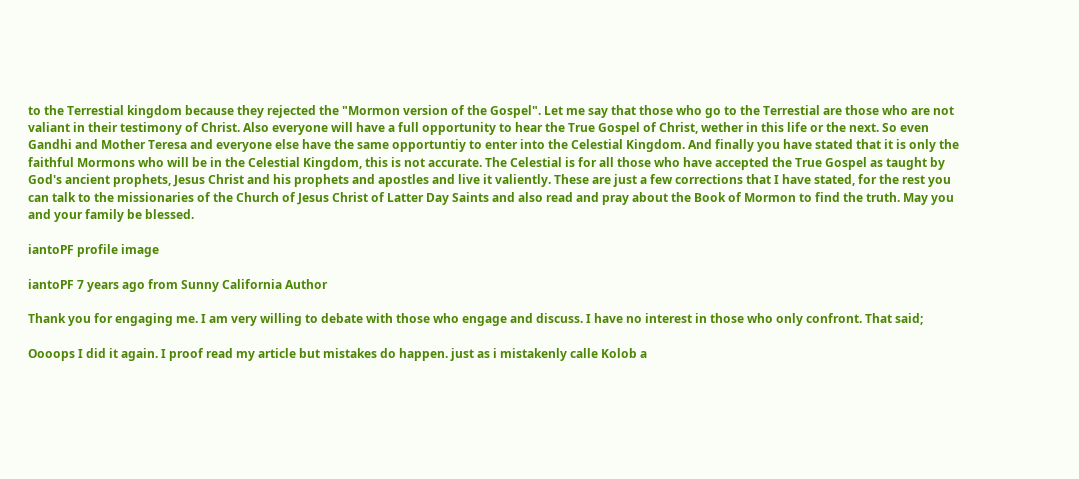to the Terrestial kingdom because they rejected the "Mormon version of the Gospel". Let me say that those who go to the Terrestial are those who are not valiant in their testimony of Christ. Also everyone will have a full opportunity to hear the True Gospel of Christ, wether in this life or the next. So even Gandhi and Mother Teresa and everyone else have the same opportuntiy to enter into the Celestial Kingdom. And finally you have stated that it is only the faithful Mormons who will be in the Celestial Kingdom, this is not accurate. The Celestial is for all those who have accepted the True Gospel as taught by God's ancient prophets, Jesus Christ and his prophets and apostles and live it valiently. These are just a few corrections that I have stated, for the rest you can talk to the missionaries of the Church of Jesus Christ of Latter Day Saints and also read and pray about the Book of Mormon to find the truth. May you and your family be blessed.

iantoPF profile image

iantoPF 7 years ago from Sunny California Author

Thank you for engaging me. I am very willing to debate with those who engage and discuss. I have no interest in those who only confront. That said;

Oooops I did it again. I proof read my article but mistakes do happen. just as i mistakenly calle Kolob a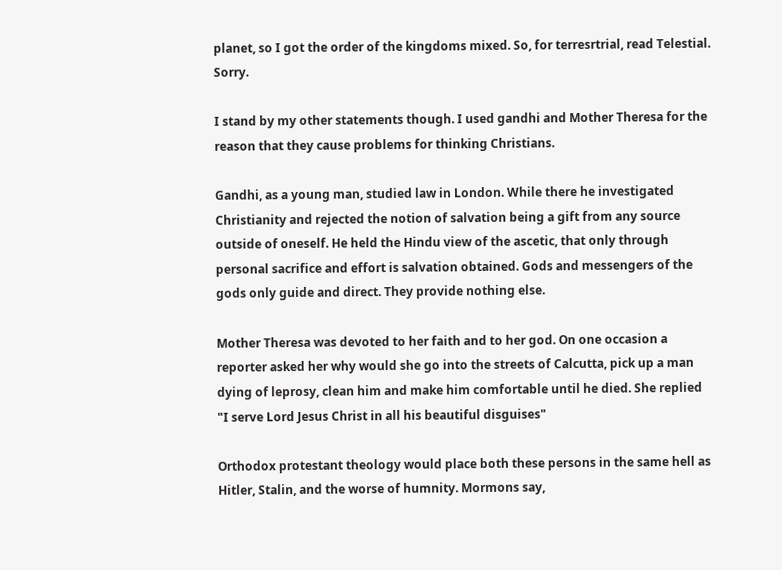planet, so I got the order of the kingdoms mixed. So, for terresrtrial, read Telestial. Sorry.

I stand by my other statements though. I used gandhi and Mother Theresa for the reason that they cause problems for thinking Christians.

Gandhi, as a young man, studied law in London. While there he investigated Christianity and rejected the notion of salvation being a gift from any source outside of oneself. He held the Hindu view of the ascetic, that only through personal sacrifice and effort is salvation obtained. Gods and messengers of the gods only guide and direct. They provide nothing else.

Mother Theresa was devoted to her faith and to her god. On one occasion a reporter asked her why would she go into the streets of Calcutta, pick up a man dying of leprosy, clean him and make him comfortable until he died. She replied "I serve Lord Jesus Christ in all his beautiful disguises"

Orthodox protestant theology would place both these persons in the same hell as Hitler, Stalin, and the worse of humnity. Mormons say,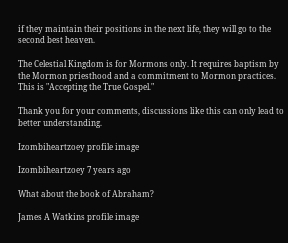if they maintain their positions in the next life, they will go to the second best heaven.

The Celestial Kingdom is for Mormons only. It requires baptism by the Mormon priesthood and a commitment to Mormon practices. This is "Accepting the True Gospel."

Thank you for your comments, discussions like this can only lead to better understanding.

Izombiheartzoey profile image

Izombiheartzoey 7 years ago

What about the book of Abraham?

James A Watkins profile image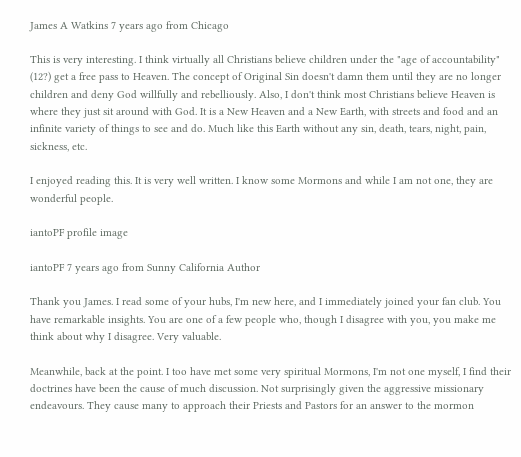James A Watkins 7 years ago from Chicago

This is very interesting. I think virtually all Christians believe children under the "age of accountability" (12?) get a free pass to Heaven. The concept of Original Sin doesn't damn them until they are no longer children and deny God willfully and rebelliously. Also, I don't think most Christians believe Heaven is where they just sit around with God. It is a New Heaven and a New Earth, with streets and food and an infinite variety of things to see and do. Much like this Earth without any sin, death, tears, night, pain, sickness, etc.

I enjoyed reading this. It is very well written. I know some Mormons and while I am not one, they are wonderful people.

iantoPF profile image

iantoPF 7 years ago from Sunny California Author

Thank you James. I read some of your hubs, I'm new here, and I immediately joined your fan club. You have remarkable insights. You are one of a few people who, though I disagree with you, you make me think about why I disagree. Very valuable.

Meanwhile, back at the point. I too have met some very spiritual Mormons, I'm not one myself, I find their doctrines have been the cause of much discussion. Not surprisingly given the aggressive missionary endeavours. They cause many to approach their Priests and Pastors for an answer to the mormon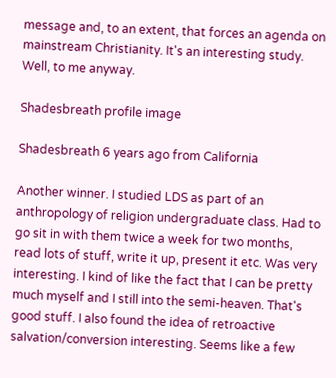message and, to an extent, that forces an agenda on mainstream Christianity. It's an interesting study. Well, to me anyway.

Shadesbreath profile image

Shadesbreath 6 years ago from California

Another winner. I studied LDS as part of an anthropology of religion undergraduate class. Had to go sit in with them twice a week for two months, read lots of stuff, write it up, present it etc. Was very interesting. I kind of like the fact that I can be pretty much myself and I still into the semi-heaven. That's good stuff. I also found the idea of retroactive salvation/conversion interesting. Seems like a few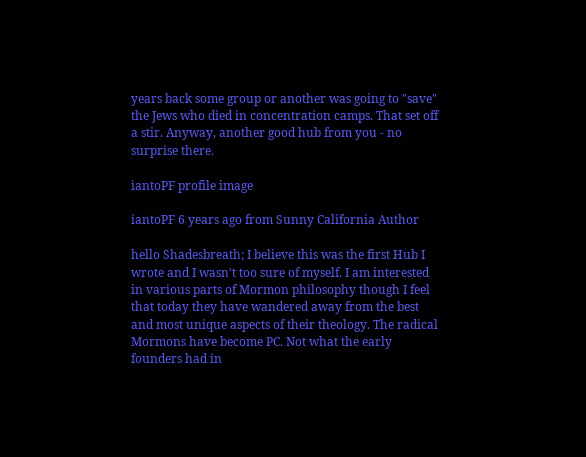years back some group or another was going to "save" the Jews who died in concentration camps. That set off a stir. Anyway, another good hub from you - no surprise there.

iantoPF profile image

iantoPF 6 years ago from Sunny California Author

hello Shadesbreath; I believe this was the first Hub I wrote and I wasn't too sure of myself. I am interested in various parts of Mormon philosophy though I feel that today they have wandered away from the best and most unique aspects of their theology. The radical Mormons have become PC. Not what the early founders had in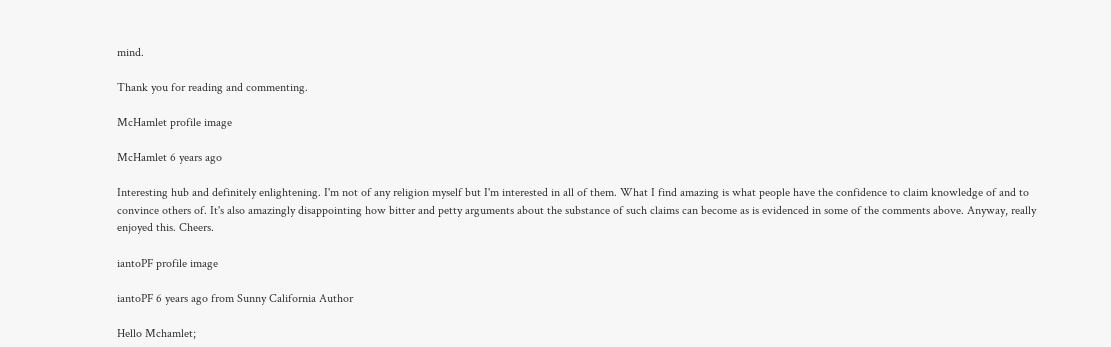mind.

Thank you for reading and commenting.

McHamlet profile image

McHamlet 6 years ago

Interesting hub and definitely enlightening. I'm not of any religion myself but I'm interested in all of them. What I find amazing is what people have the confidence to claim knowledge of and to convince others of. It's also amazingly disappointing how bitter and petty arguments about the substance of such claims can become as is evidenced in some of the comments above. Anyway, really enjoyed this. Cheers.

iantoPF profile image

iantoPF 6 years ago from Sunny California Author

Hello Mchamlet;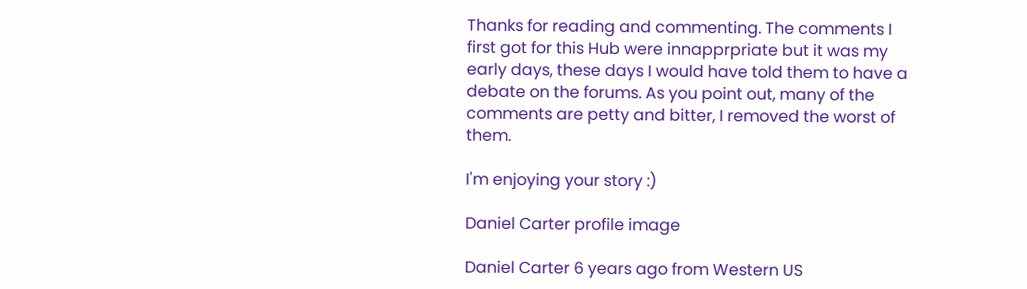Thanks for reading and commenting. The comments I first got for this Hub were innapprpriate but it was my early days, these days I would have told them to have a debate on the forums. As you point out, many of the comments are petty and bitter, I removed the worst of them.

I'm enjoying your story :)

Daniel Carter profile image

Daniel Carter 6 years ago from Western US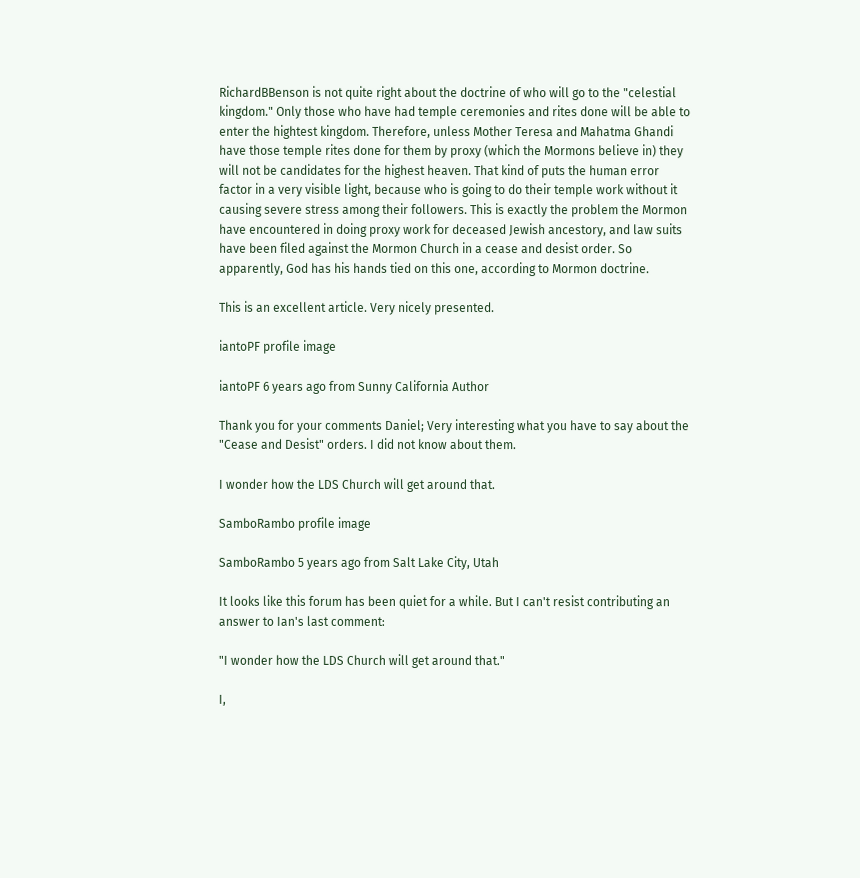RichardBBenson is not quite right about the doctrine of who will go to the "celestial kingdom." Only those who have had temple ceremonies and rites done will be able to enter the hightest kingdom. Therefore, unless Mother Teresa and Mahatma Ghandi have those temple rites done for them by proxy (which the Mormons believe in) they will not be candidates for the highest heaven. That kind of puts the human error factor in a very visible light, because who is going to do their temple work without it causing severe stress among their followers. This is exactly the problem the Mormon have encountered in doing proxy work for deceased Jewish ancestory, and law suits have been filed against the Mormon Church in a cease and desist order. So apparently, God has his hands tied on this one, according to Mormon doctrine.

This is an excellent article. Very nicely presented.

iantoPF profile image

iantoPF 6 years ago from Sunny California Author

Thank you for your comments Daniel; Very interesting what you have to say about the "Cease and Desist" orders. I did not know about them.

I wonder how the LDS Church will get around that.

SamboRambo profile image

SamboRambo 5 years ago from Salt Lake City, Utah

It looks like this forum has been quiet for a while. But I can't resist contributing an answer to Ian's last comment:

"I wonder how the LDS Church will get around that."

I,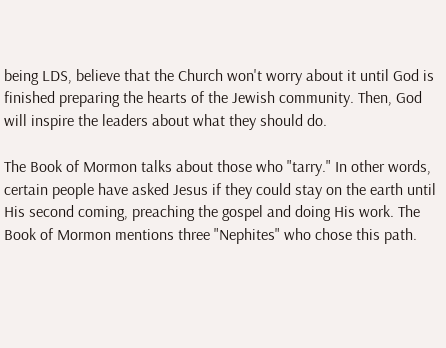being LDS, believe that the Church won't worry about it until God is finished preparing the hearts of the Jewish community. Then, God will inspire the leaders about what they should do.

The Book of Mormon talks about those who "tarry." In other words, certain people have asked Jesus if they could stay on the earth until His second coming, preaching the gospel and doing His work. The Book of Mormon mentions three "Nephites" who chose this path.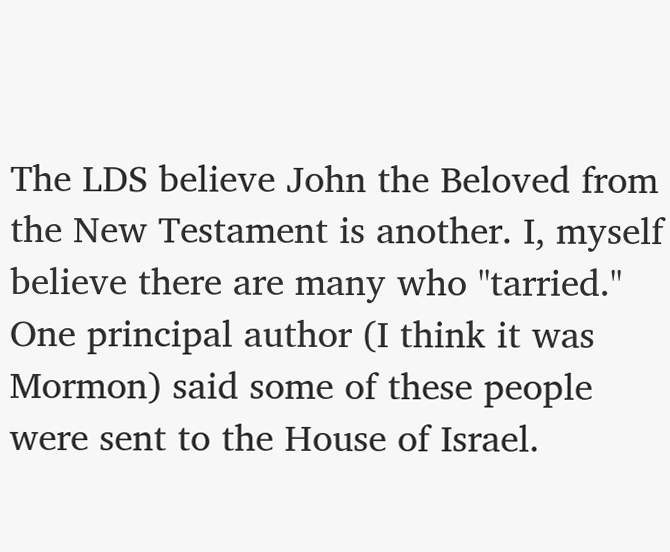The LDS believe John the Beloved from the New Testament is another. I, myself believe there are many who "tarried." One principal author (I think it was Mormon) said some of these people were sent to the House of Israel.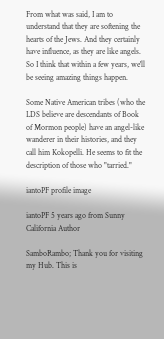From what was said, I am to understand that they are softening the hearts of the Jews. And they certainly have influence, as they are like angels. So I think that within a few years, we'll be seeing amazing things happen.

Some Native American tribes (who the LDS believe are descendants of Book of Mormon people) have an angel-like wanderer in their histories, and they call him Kokopelli. He seems to fit the description of those who "tarried."

iantoPF profile image

iantoPF 5 years ago from Sunny California Author

SamboRambo; Thank you for visiting my Hub. This is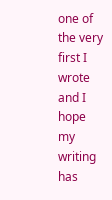one of the very first I wrote and I hope my writing has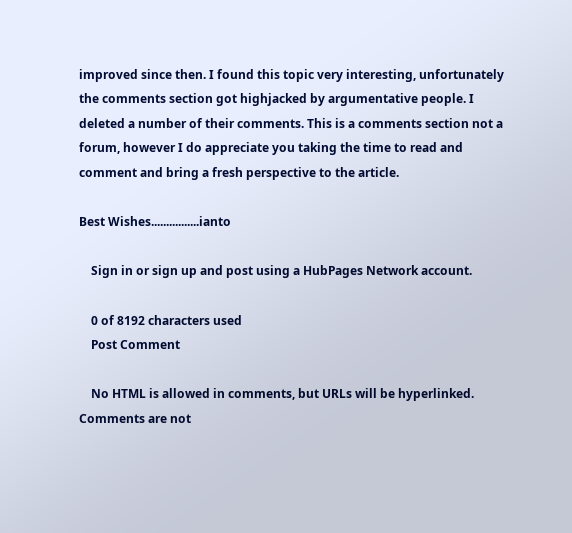improved since then. I found this topic very interesting, unfortunately the comments section got highjacked by argumentative people. I deleted a number of their comments. This is a comments section not a forum, however I do appreciate you taking the time to read and comment and bring a fresh perspective to the article.

Best Wishes................ianto

    Sign in or sign up and post using a HubPages Network account.

    0 of 8192 characters used
    Post Comment

    No HTML is allowed in comments, but URLs will be hyperlinked. Comments are not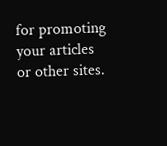for promoting your articles or other sites.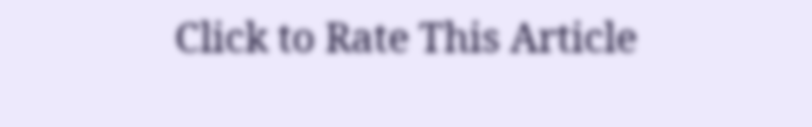Click to Rate This Article